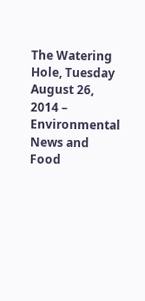The Watering Hole, Tuesday August 26, 2014 – Environmental News and Food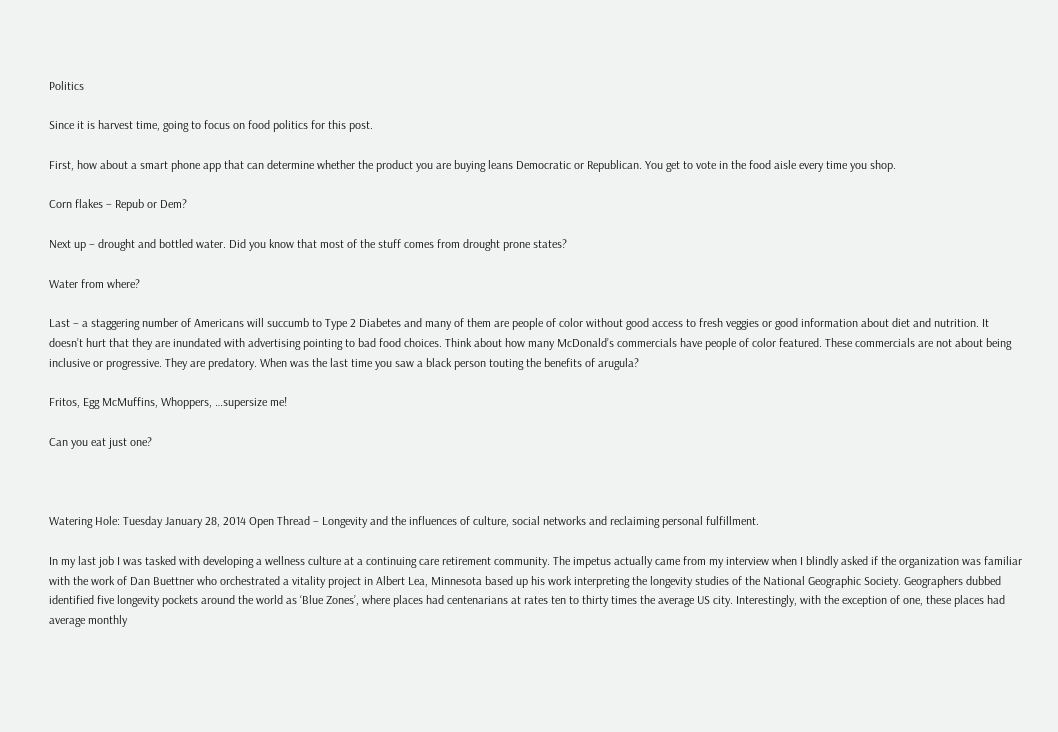Politics

Since it is harvest time, going to focus on food politics for this post.

First, how about a smart phone app that can determine whether the product you are buying leans Democratic or Republican. You get to vote in the food aisle every time you shop.

Corn flakes – Repub or Dem?

Next up – drought and bottled water. Did you know that most of the stuff comes from drought prone states?

Water from where?

Last – a staggering number of Americans will succumb to Type 2 Diabetes and many of them are people of color without good access to fresh veggies or good information about diet and nutrition. It doesn’t hurt that they are inundated with advertising pointing to bad food choices. Think about how many McDonald’s commercials have people of color featured. These commercials are not about being inclusive or progressive. They are predatory. When was the last time you saw a black person touting the benefits of arugula?

Fritos, Egg McMuffins, Whoppers, …supersize me!

Can you eat just one?



Watering Hole: Tuesday January 28, 2014 Open Thread – Longevity and the influences of culture, social networks and reclaiming personal fulfillment.

In my last job I was tasked with developing a wellness culture at a continuing care retirement community. The impetus actually came from my interview when I blindly asked if the organization was familiar with the work of Dan Buettner who orchestrated a vitality project in Albert Lea, Minnesota based up his work interpreting the longevity studies of the National Geographic Society. Geographers dubbed identified five longevity pockets around the world as ‘Blue Zones’, where places had centenarians at rates ten to thirty times the average US city. Interestingly, with the exception of one, these places had average monthly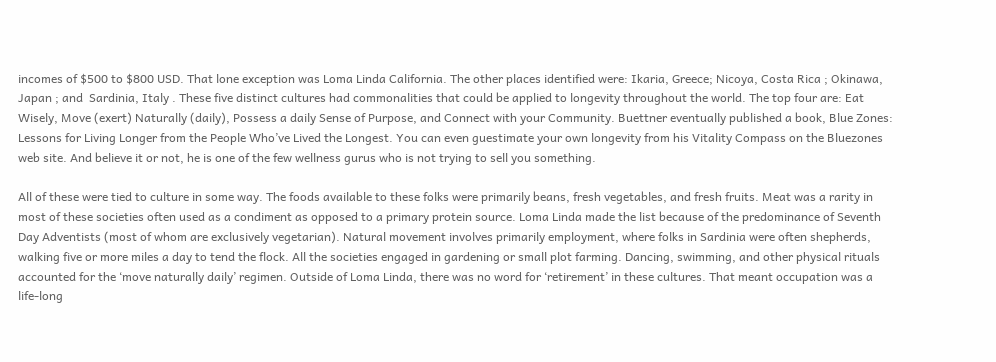incomes of $500 to $800 USD. That lone exception was Loma Linda California. The other places identified were: Ikaria, Greece; Nicoya, Costa Rica ; Okinawa, Japan ; and  Sardinia, Italy . These five distinct cultures had commonalities that could be applied to longevity throughout the world. The top four are: Eat Wisely, Move (exert) Naturally (daily), Possess a daily Sense of Purpose, and Connect with your Community. Buettner eventually published a book, Blue Zones: Lessons for Living Longer from the People Who’ve Lived the Longest. You can even guestimate your own longevity from his Vitality Compass on the Bluezones web site. And believe it or not, he is one of the few wellness gurus who is not trying to sell you something.

All of these were tied to culture in some way. The foods available to these folks were primarily beans, fresh vegetables, and fresh fruits. Meat was a rarity in most of these societies often used as a condiment as opposed to a primary protein source. Loma Linda made the list because of the predominance of Seventh Day Adventists (most of whom are exclusively vegetarian). Natural movement involves primarily employment, where folks in Sardinia were often shepherds, walking five or more miles a day to tend the flock. All the societies engaged in gardening or small plot farming. Dancing, swimming, and other physical rituals accounted for the ‘move naturally daily’ regimen. Outside of Loma Linda, there was no word for ‘retirement’ in these cultures. That meant occupation was a life-long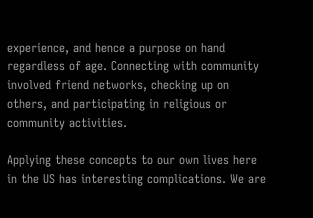experience, and hence a purpose on hand regardless of age. Connecting with community involved friend networks, checking up on others, and participating in religious or community activities.

Applying these concepts to our own lives here in the US has interesting complications. We are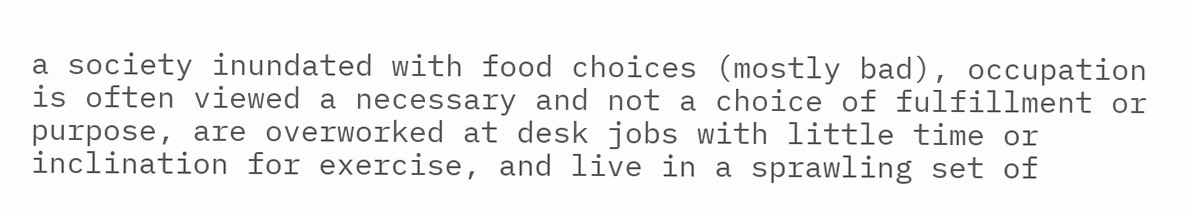a society inundated with food choices (mostly bad), occupation is often viewed a necessary and not a choice of fulfillment or purpose, are overworked at desk jobs with little time or inclination for exercise, and live in a sprawling set of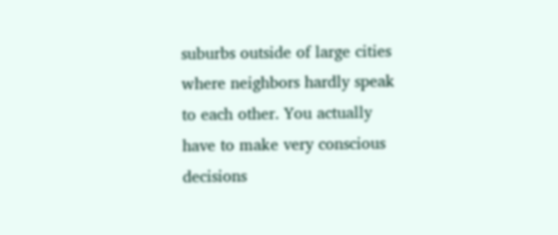suburbs outside of large cities where neighbors hardly speak to each other. You actually have to make very conscious decisions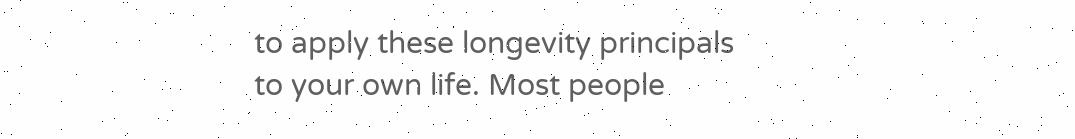to apply these longevity principals to your own life. Most people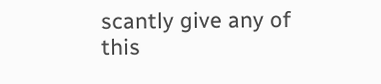scantly give any of this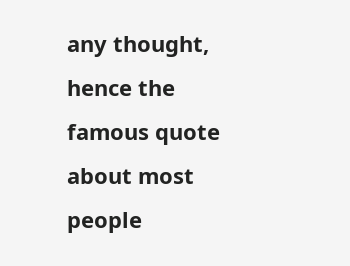any thought, hence the famous quote about most people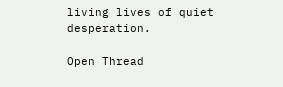living lives of quiet desperation.

Open Thread